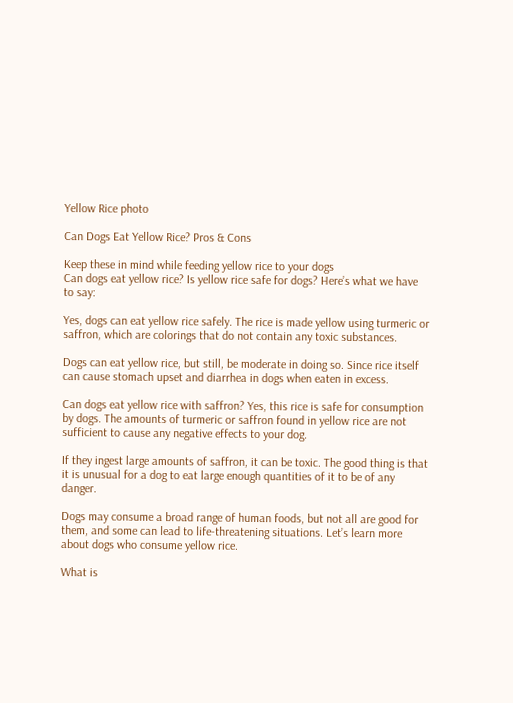Yellow Rice photo

Can Dogs Eat Yellow Rice? Pros & Cons

Keep these in mind while feeding yellow rice to your dogs
Can dogs eat yellow rice? Is yellow rice safe for dogs? Here’s what we have to say:

Yes, dogs can eat yellow rice safely. The rice is made yellow using turmeric or saffron, which are colorings that do not contain any toxic substances.

Dogs can eat yellow rice, but still, be moderate in doing so. Since rice itself can cause stomach upset and diarrhea in dogs when eaten in excess.

Can dogs eat yellow rice with saffron? Yes, this rice is safe for consumption by dogs. The amounts of turmeric or saffron found in yellow rice are not sufficient to cause any negative effects to your dog.

If they ingest large amounts of saffron, it can be toxic. The good thing is that it is unusual for a dog to eat large enough quantities of it to be of any danger.

Dogs may consume a broad range of human foods, but not all are good for them, and some can lead to life-threatening situations. Let’s learn more about dogs who consume yellow rice.

What is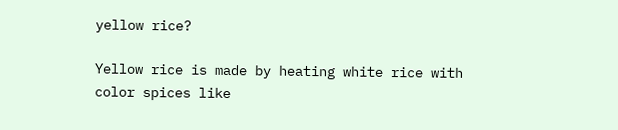yellow rice?

Yellow rice is made by heating white rice with color spices like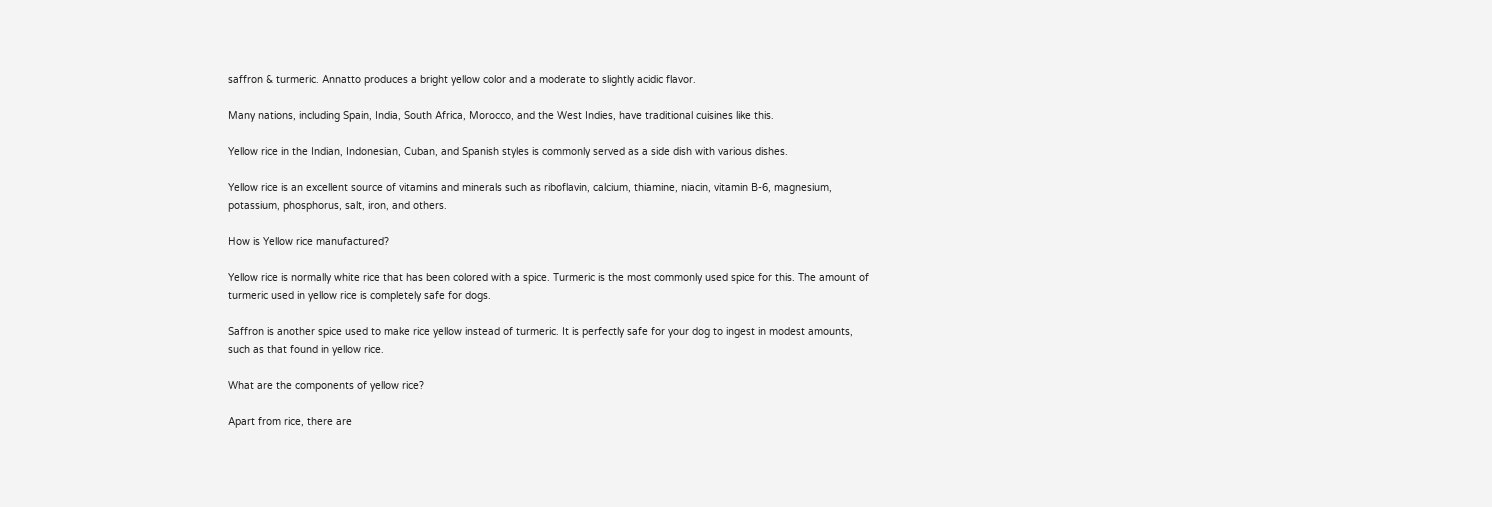saffron & turmeric. Annatto produces a bright yellow color and a moderate to slightly acidic flavor.

Many nations, including Spain, India, South Africa, Morocco, and the West Indies, have traditional cuisines like this.

Yellow rice in the Indian, Indonesian, Cuban, and Spanish styles is commonly served as a side dish with various dishes.

Yellow rice is an excellent source of vitamins and minerals such as riboflavin, calcium, thiamine, niacin, vitamin B-6, magnesium, potassium, phosphorus, salt, iron, and others.

How is Yellow rice manufactured?

Yellow rice is normally white rice that has been colored with a spice. Turmeric is the most commonly used spice for this. The amount of turmeric used in yellow rice is completely safe for dogs.

Saffron is another spice used to make rice yellow instead of turmeric. It is perfectly safe for your dog to ingest in modest amounts, such as that found in yellow rice.

What are the components of yellow rice?

Apart from rice, there are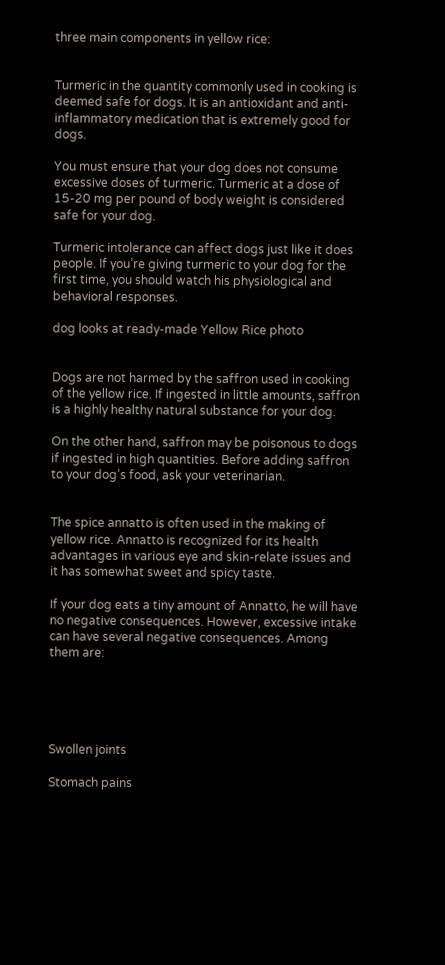three main components in yellow rice:


Turmeric in the quantity commonly used in cooking is deemed safe for dogs. It is an antioxidant and anti-inflammatory medication that is extremely good for dogs.

You must ensure that your dog does not consume excessive doses of turmeric. Turmeric at a dose of 15-20 mg per pound of body weight is considered safe for your dog.

Turmeric intolerance can affect dogs just like it does people. If you’re giving turmeric to your dog for the first time, you should watch his physiological and behavioral responses.

dog looks at ready-made Yellow Rice photo


Dogs are not harmed by the saffron used in cooking of the yellow rice. If ingested in little amounts, saffron is a highly healthy natural substance for your dog.

On the other hand, saffron may be poisonous to dogs if ingested in high quantities. Before adding saffron to your dog’s food, ask your veterinarian.


The spice annatto is often used in the making of yellow rice. Annatto is recognized for its health advantages in various eye and skin-relate issues and it has somewhat sweet and spicy taste.

If your dog eats a tiny amount of Annatto, he will have no negative consequences. However, excessive intake can have several negative consequences. Among them are:





Swollen joints

Stomach pains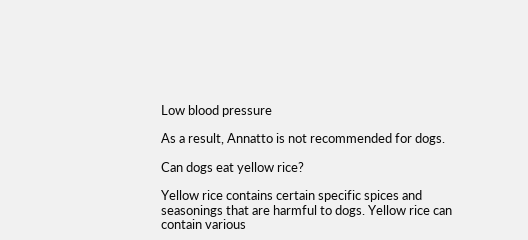Low blood pressure

As a result, Annatto is not recommended for dogs.

Can dogs eat yellow rice?

Yellow rice contains certain specific spices and seasonings that are harmful to dogs. Yellow rice can contain various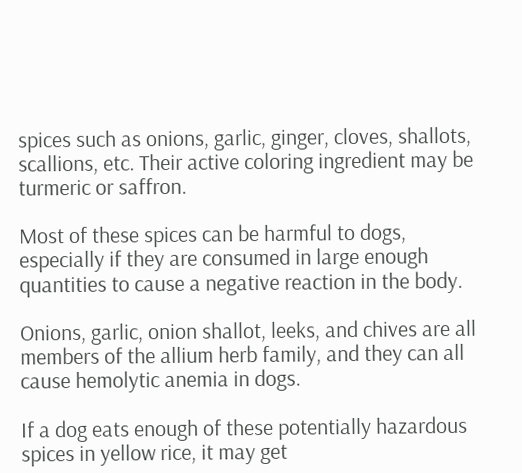spices such as onions, garlic, ginger, cloves, shallots, scallions, etc. Their active coloring ingredient may be turmeric or saffron.

Most of these spices can be harmful to dogs, especially if they are consumed in large enough quantities to cause a negative reaction in the body.

Onions, garlic, onion shallot, leeks, and chives are all members of the allium herb family, and they can all cause hemolytic anemia in dogs.

If a dog eats enough of these potentially hazardous spices in yellow rice, it may get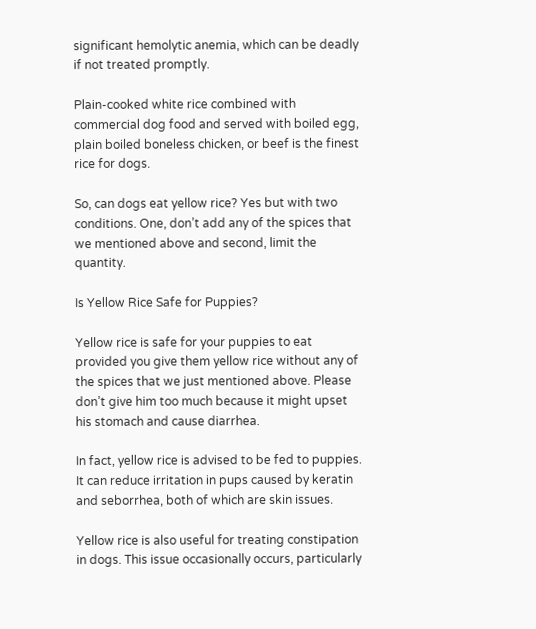significant hemolytic anemia, which can be deadly if not treated promptly.

Plain-cooked white rice combined with commercial dog food and served with boiled egg, plain boiled boneless chicken, or beef is the finest rice for dogs.

So, can dogs eat yellow rice? Yes but with two conditions. One, don’t add any of the spices that we mentioned above and second, limit the quantity.

Is Yellow Rice Safe for Puppies?

Yellow rice is safe for your puppies to eat provided you give them yellow rice without any of the spices that we just mentioned above. Please don’t give him too much because it might upset his stomach and cause diarrhea.

In fact, yellow rice is advised to be fed to puppies. It can reduce irritation in pups caused by keratin and seborrhea, both of which are skin issues.

Yellow rice is also useful for treating constipation in dogs. This issue occasionally occurs, particularly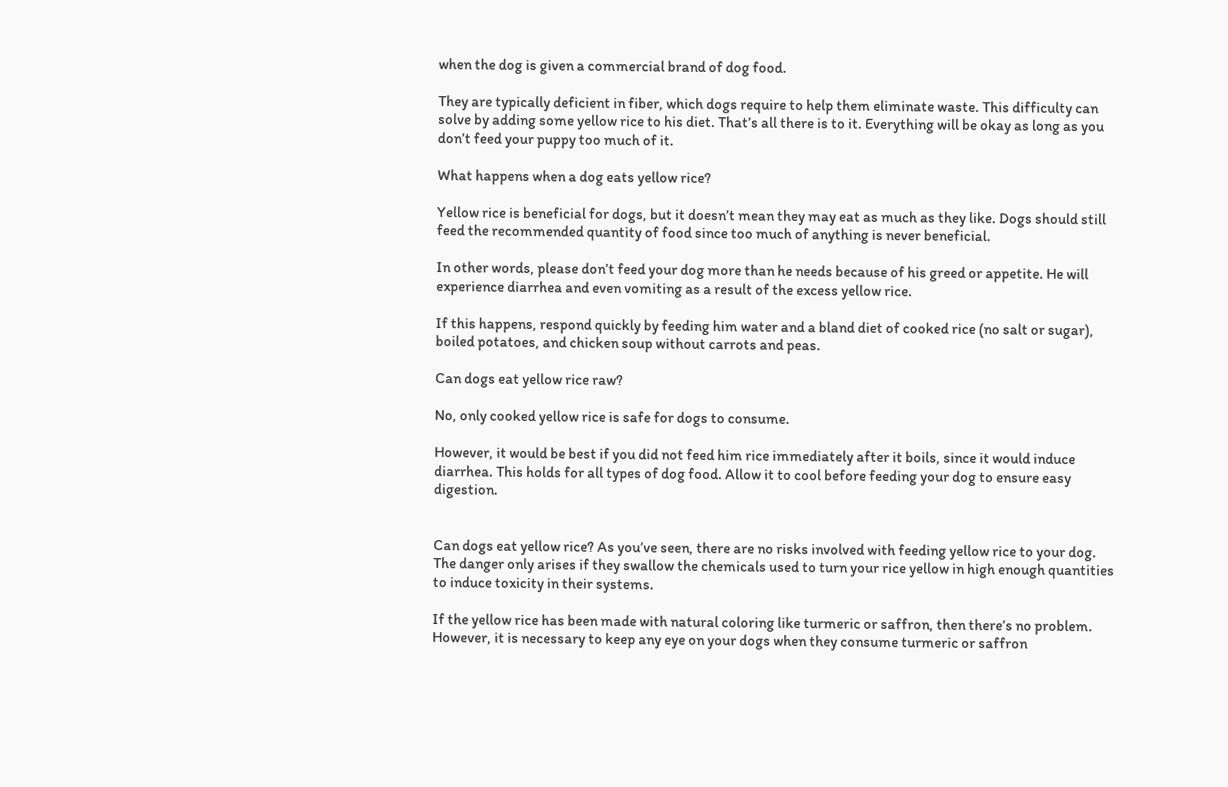when the dog is given a commercial brand of dog food.

They are typically deficient in fiber, which dogs require to help them eliminate waste. This difficulty can solve by adding some yellow rice to his diet. That’s all there is to it. Everything will be okay as long as you don’t feed your puppy too much of it.

What happens when a dog eats yellow rice?

Yellow rice is beneficial for dogs, but it doesn’t mean they may eat as much as they like. Dogs should still feed the recommended quantity of food since too much of anything is never beneficial.

In other words, please don’t feed your dog more than he needs because of his greed or appetite. He will experience diarrhea and even vomiting as a result of the excess yellow rice.

If this happens, respond quickly by feeding him water and a bland diet of cooked rice (no salt or sugar), boiled potatoes, and chicken soup without carrots and peas.

Can dogs eat yellow rice raw?

No, only cooked yellow rice is safe for dogs to consume.

However, it would be best if you did not feed him rice immediately after it boils, since it would induce diarrhea. This holds for all types of dog food. Allow it to cool before feeding your dog to ensure easy digestion.


Can dogs eat yellow rice? As you’ve seen, there are no risks involved with feeding yellow rice to your dog. The danger only arises if they swallow the chemicals used to turn your rice yellow in high enough quantities to induce toxicity in their systems.

If the yellow rice has been made with natural coloring like turmeric or saffron, then there’s no problem. However, it is necessary to keep any eye on your dogs when they consume turmeric or saffron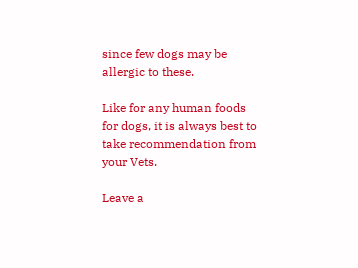since few dogs may be allergic to these.

Like for any human foods for dogs, it is always best to take recommendation from your Vets.

Leave a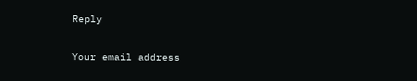Reply

Your email address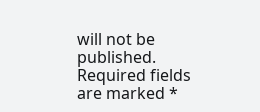will not be published. Required fields are marked *